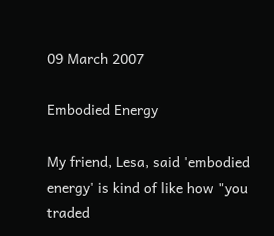09 March 2007

Embodied Energy

My friend, Lesa, said 'embodied energy' is kind of like how "you traded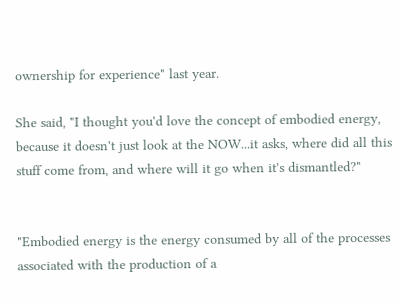ownership for experience" last year.

She said, "I thought you'd love the concept of embodied energy, because it doesn't just look at the NOW...it asks, where did all this stuff come from, and where will it go when it's dismantled?"


"Embodied energy is the energy consumed by all of the processes associated with the production of a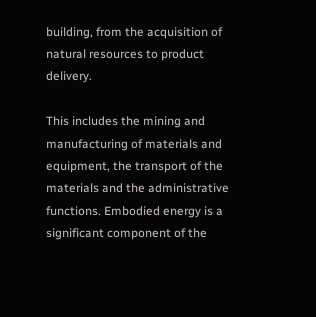building, from the acquisition of natural resources to product delivery.

This includes the mining and manufacturing of materials and equipment, the transport of the materials and the administrative functions. Embodied energy is a significant component of the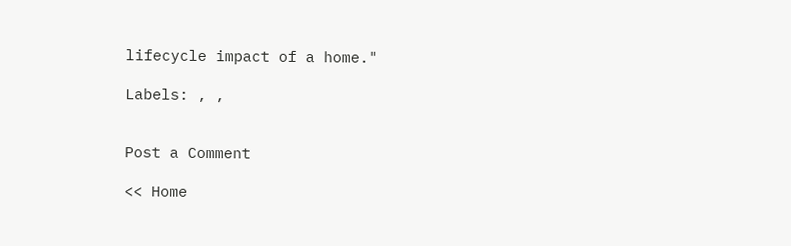lifecycle impact of a home."

Labels: , ,


Post a Comment

<< Home